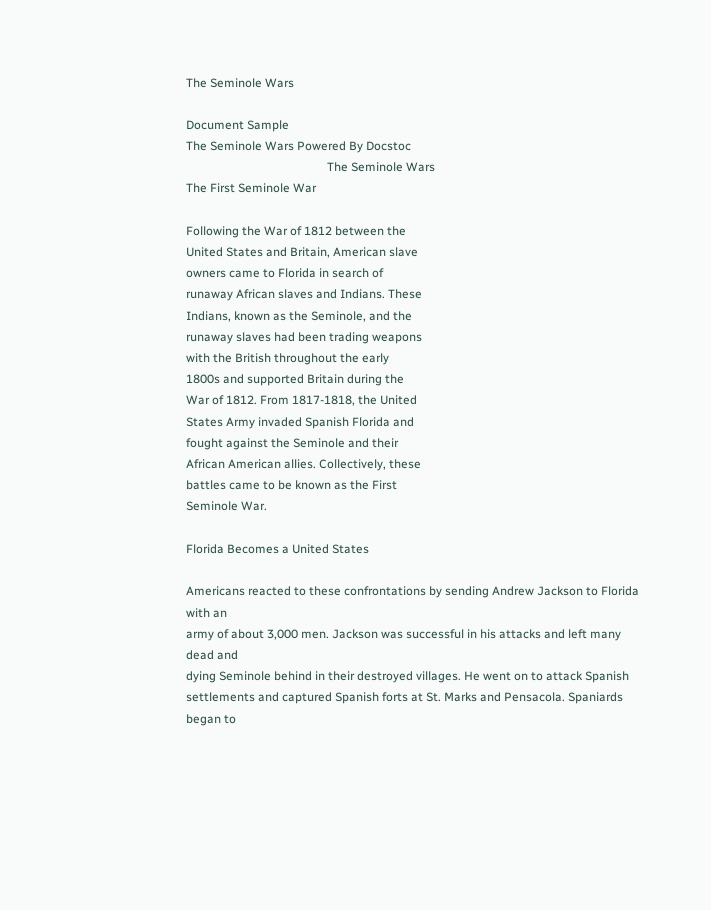The Seminole Wars

Document Sample
The Seminole Wars Powered By Docstoc
                                               The Seminole Wars
The First Seminole War

Following the War of 1812 between the
United States and Britain, American slave
owners came to Florida in search of
runaway African slaves and Indians. These
Indians, known as the Seminole, and the
runaway slaves had been trading weapons
with the British throughout the early
1800s and supported Britain during the
War of 1812. From 1817-1818, the United
States Army invaded Spanish Florida and
fought against the Seminole and their
African American allies. Collectively, these
battles came to be known as the First
Seminole War.

Florida Becomes a United States

Americans reacted to these confrontations by sending Andrew Jackson to Florida with an
army of about 3,000 men. Jackson was successful in his attacks and left many dead and
dying Seminole behind in their destroyed villages. He went on to attack Spanish
settlements and captured Spanish forts at St. Marks and Pensacola. Spaniards began to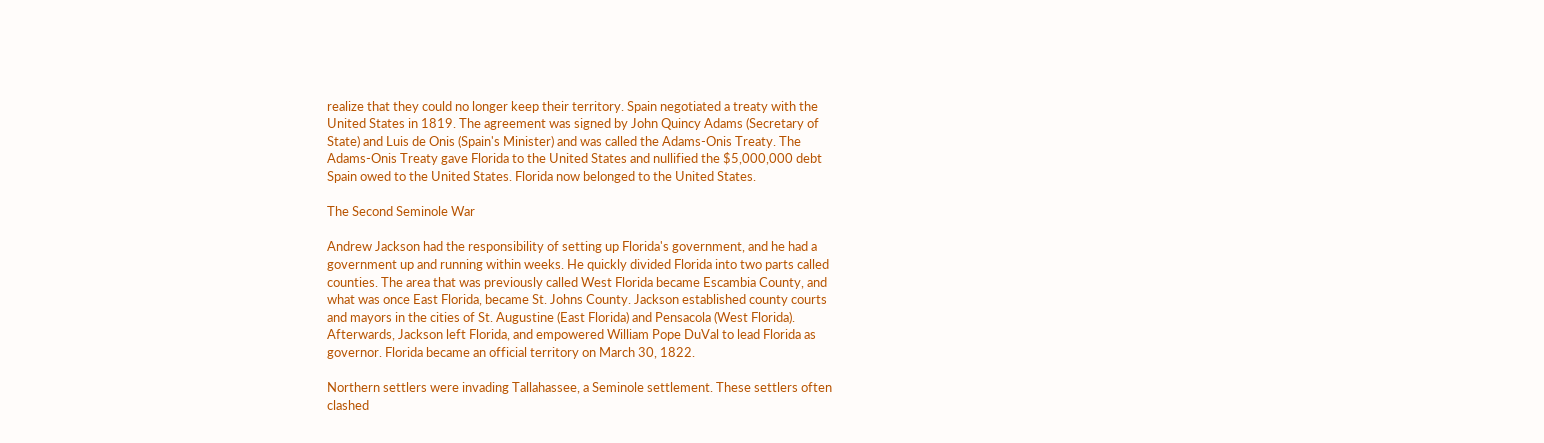realize that they could no longer keep their territory. Spain negotiated a treaty with the
United States in 1819. The agreement was signed by John Quincy Adams (Secretary of
State) and Luis de Onis (Spain's Minister) and was called the Adams-Onis Treaty. The
Adams-Onis Treaty gave Florida to the United States and nullified the $5,000,000 debt
Spain owed to the United States. Florida now belonged to the United States.

The Second Seminole War

Andrew Jackson had the responsibility of setting up Florida's government, and he had a
government up and running within weeks. He quickly divided Florida into two parts called
counties. The area that was previously called West Florida became Escambia County, and
what was once East Florida, became St. Johns County. Jackson established county courts
and mayors in the cities of St. Augustine (East Florida) and Pensacola (West Florida).
Afterwards, Jackson left Florida, and empowered William Pope DuVal to lead Florida as
governor. Florida became an official territory on March 30, 1822.

Northern settlers were invading Tallahassee, a Seminole settlement. These settlers often
clashed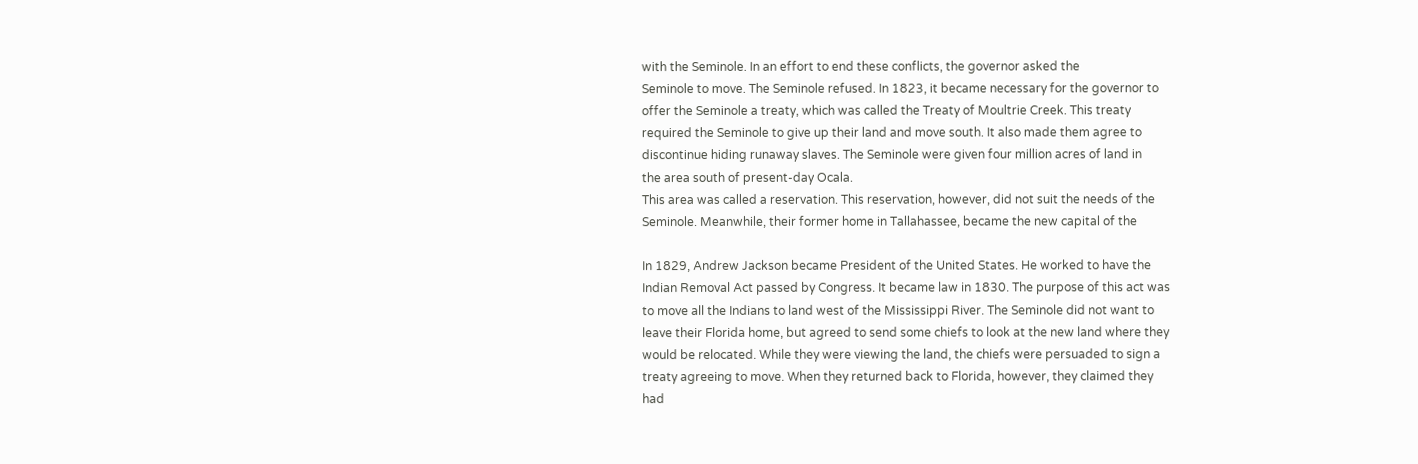with the Seminole. In an effort to end these conflicts, the governor asked the
Seminole to move. The Seminole refused. In 1823, it became necessary for the governor to
offer the Seminole a treaty, which was called the Treaty of Moultrie Creek. This treaty
required the Seminole to give up their land and move south. It also made them agree to
discontinue hiding runaway slaves. The Seminole were given four million acres of land in
the area south of present-day Ocala.
This area was called a reservation. This reservation, however, did not suit the needs of the
Seminole. Meanwhile, their former home in Tallahassee, became the new capital of the

In 1829, Andrew Jackson became President of the United States. He worked to have the
Indian Removal Act passed by Congress. It became law in 1830. The purpose of this act was
to move all the Indians to land west of the Mississippi River. The Seminole did not want to
leave their Florida home, but agreed to send some chiefs to look at the new land where they
would be relocated. While they were viewing the land, the chiefs were persuaded to sign a
treaty agreeing to move. When they returned back to Florida, however, they claimed they
had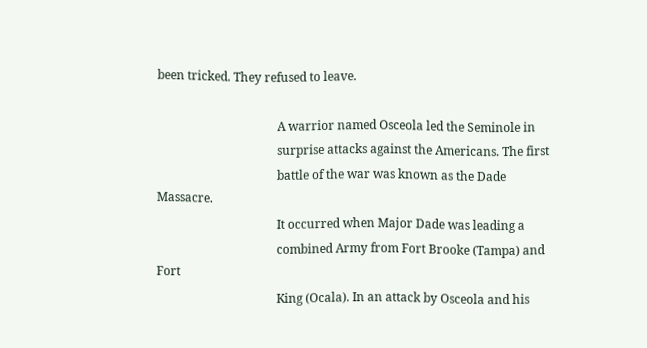been tricked. They refused to leave.

                                        A warrior named Osceola led the Seminole in
                                        surprise attacks against the Americans. The first
                                        battle of the war was known as the Dade Massacre.
                                        It occurred when Major Dade was leading a
                                        combined Army from Fort Brooke (Tampa) and Fort
                                        King (Ocala). In an attack by Osceola and his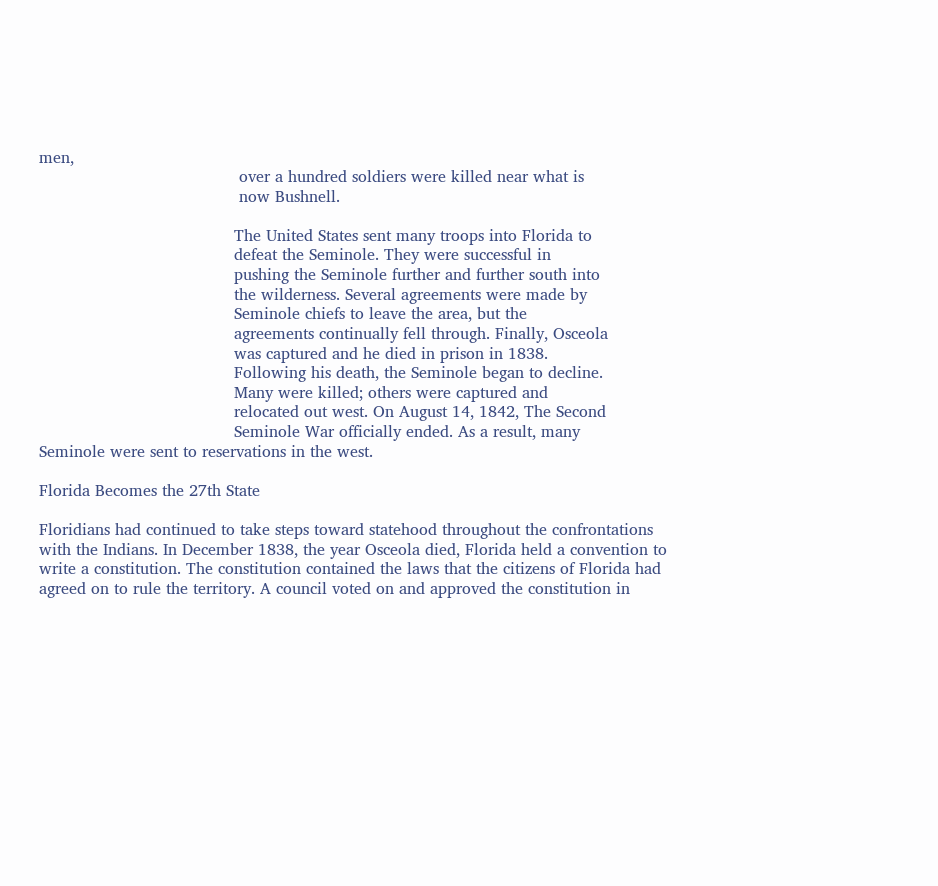men,
                                        over a hundred soldiers were killed near what is
                                        now Bushnell.

                                       The United States sent many troops into Florida to
                                       defeat the Seminole. They were successful in
                                       pushing the Seminole further and further south into
                                       the wilderness. Several agreements were made by
                                       Seminole chiefs to leave the area, but the
                                       agreements continually fell through. Finally, Osceola
                                       was captured and he died in prison in 1838.
                                       Following his death, the Seminole began to decline.
                                       Many were killed; others were captured and
                                       relocated out west. On August 14, 1842, The Second
                                       Seminole War officially ended. As a result, many
Seminole were sent to reservations in the west.

Florida Becomes the 27th State

Floridians had continued to take steps toward statehood throughout the confrontations
with the Indians. In December 1838, the year Osceola died, Florida held a convention to
write a constitution. The constitution contained the laws that the citizens of Florida had
agreed on to rule the territory. A council voted on and approved the constitution in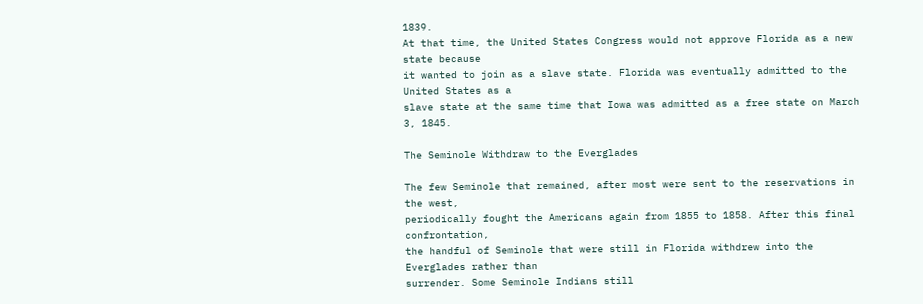1839.
At that time, the United States Congress would not approve Florida as a new state because
it wanted to join as a slave state. Florida was eventually admitted to the United States as a
slave state at the same time that Iowa was admitted as a free state on March 3, 1845.

The Seminole Withdraw to the Everglades

The few Seminole that remained, after most were sent to the reservations in the west,
periodically fought the Americans again from 1855 to 1858. After this final confrontation,
the handful of Seminole that were still in Florida withdrew into the Everglades rather than
surrender. Some Seminole Indians still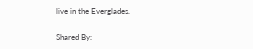live in the Everglades.

Shared By: